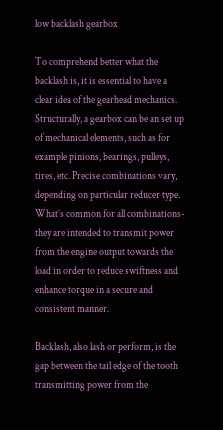low backlash gearbox

To comprehend better what the backlash is, it is essential to have a clear idea of the gearhead mechanics. Structurally, a gearbox can be an set up of mechanical elements, such as for example pinions, bearings, pulleys, tires, etc. Precise combinations vary, depending on particular reducer type. What’s common for all combinations-they are intended to transmit power from the engine output towards the load in order to reduce swiftness and enhance torque in a secure and consistent manner.

Backlash, also lash or perform, is the gap between the tail edge of the tooth transmitting power from the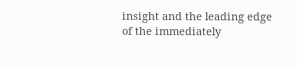insight and the leading edge of the immediately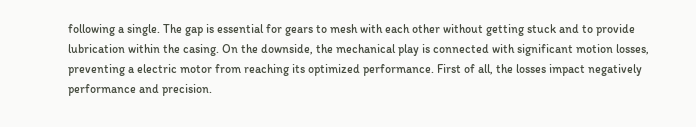following a single. The gap is essential for gears to mesh with each other without getting stuck and to provide lubrication within the casing. On the downside, the mechanical play is connected with significant motion losses, preventing a electric motor from reaching its optimized performance. First of all, the losses impact negatively performance and precision.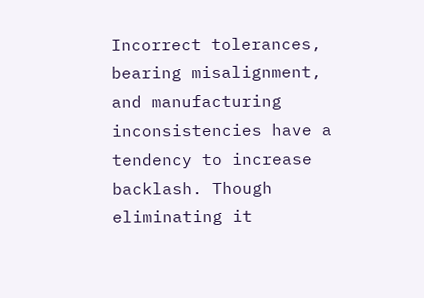Incorrect tolerances, bearing misalignment, and manufacturing inconsistencies have a tendency to increase backlash. Though eliminating it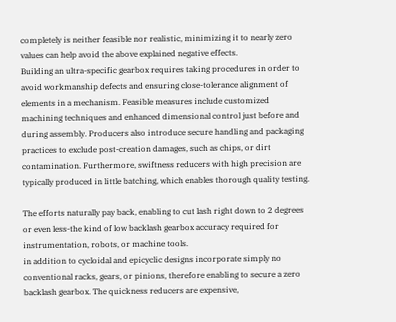completely is neither feasible nor realistic, minimizing it to nearly zero values can help avoid the above explained negative effects.
Building an ultra-specific gearbox requires taking procedures in order to avoid workmanship defects and ensuring close-tolerance alignment of elements in a mechanism. Feasible measures include customized machining techniques and enhanced dimensional control just before and during assembly. Producers also introduce secure handling and packaging practices to exclude post-creation damages, such as chips, or dirt contamination. Furthermore, swiftness reducers with high precision are typically produced in little batching, which enables thorough quality testing.

The efforts naturally pay back, enabling to cut lash right down to 2 degrees or even less-the kind of low backlash gearbox accuracy required for instrumentation, robots, or machine tools.
in addition to cycloidal and epicyclic designs incorporate simply no conventional racks, gears, or pinions, therefore enabling to secure a zero backlash gearbox. The quickness reducers are expensive,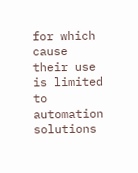for which cause their use is limited to automation solutions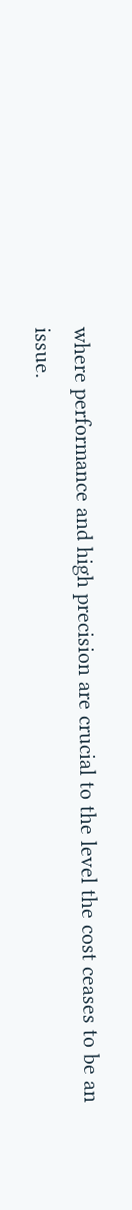where performance and high precision are crucial to the level the cost ceases to be an issue.